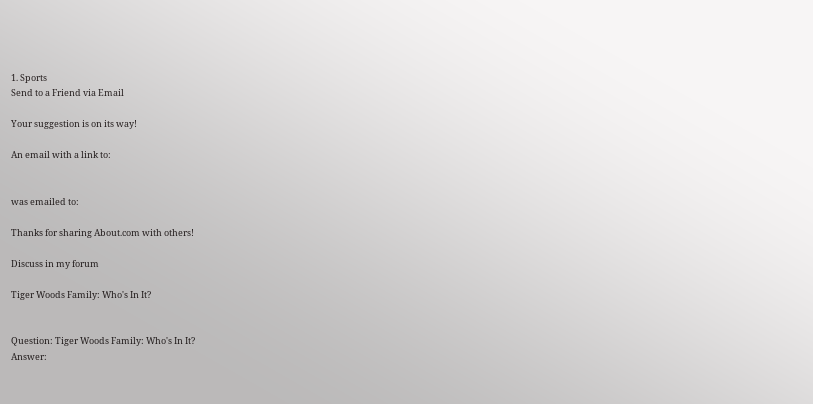1. Sports
Send to a Friend via Email

Your suggestion is on its way!

An email with a link to:


was emailed to:

Thanks for sharing About.com with others!

Discuss in my forum

Tiger Woods Family: Who's In It?


Question: Tiger Woods Family: Who's In It?
Answer: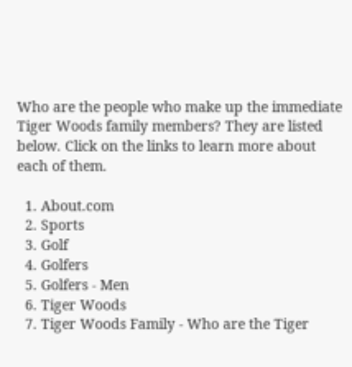Who are the people who make up the immediate Tiger Woods family members? They are listed below. Click on the links to learn more about each of them.

  1. About.com
  2. Sports
  3. Golf
  4. Golfers
  5. Golfers - Men
  6. Tiger Woods
  7. Tiger Woods Family - Who are the Tiger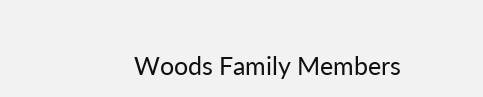Woods Family Members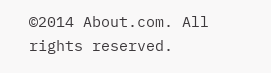©2014 About.com. All rights reserved.